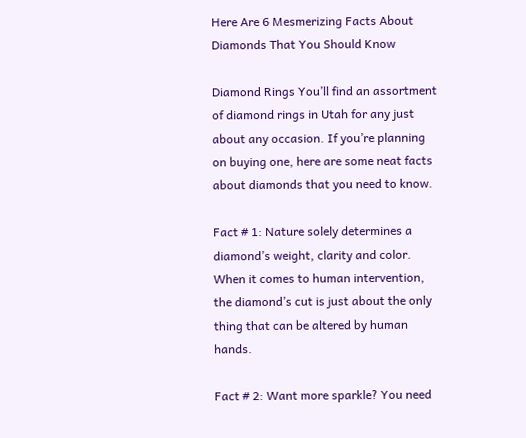Here Are 6 Mesmerizing Facts About Diamonds That You Should Know

Diamond Rings You’ll find an assortment of diamond rings in Utah for any just about any occasion. If you’re planning on buying one, here are some neat facts about diamonds that you need to know.

Fact # 1: Nature solely determines a diamond’s weight, clarity and color. When it comes to human intervention, the diamond’s cut is just about the only thing that can be altered by human hands.

Fact # 2: Want more sparkle? You need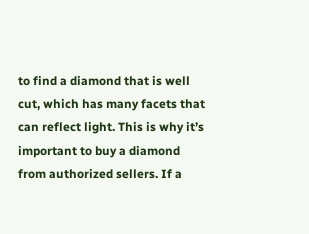to find a diamond that is well cut, which has many facets that can reflect light. This is why it’s important to buy a diamond from authorized sellers. If a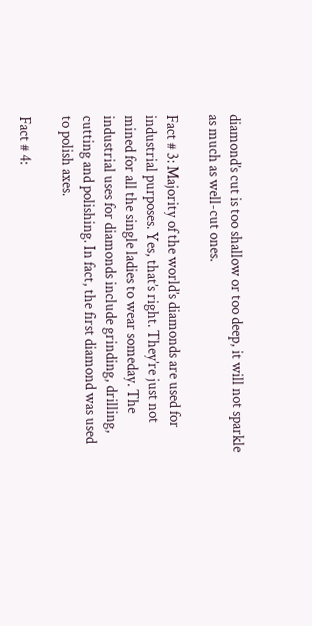diamond’s cut is too shallow or too deep, it will not sparkle as much as well-cut ones.

Fact # 3: Majority of the world’s diamonds are used for industrial purposes. Yes, that’s right. They’re just not mined for all the single ladies to wear someday. The industrial uses for diamonds include grinding, drilling, cutting and polishing. In fact, the first diamond was used to polish axes.

Fact # 4: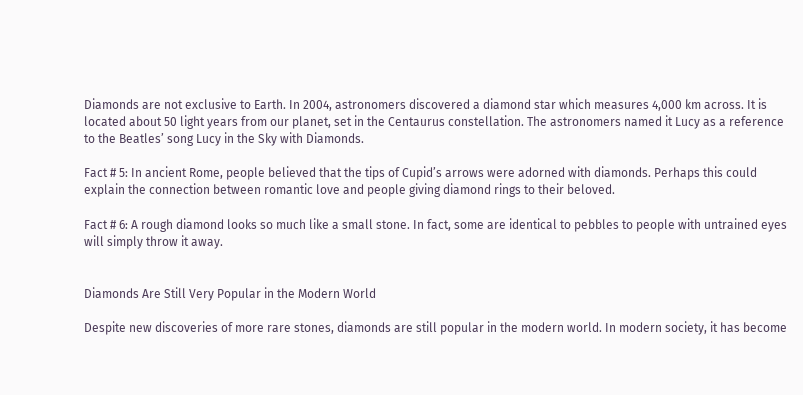Diamonds are not exclusive to Earth. In 2004, astronomers discovered a diamond star which measures 4,000 km across. It is located about 50 light years from our planet, set in the Centaurus constellation. The astronomers named it Lucy as a reference to the Beatles’ song Lucy in the Sky with Diamonds.

Fact # 5: In ancient Rome, people believed that the tips of Cupid’s arrows were adorned with diamonds. Perhaps this could explain the connection between romantic love and people giving diamond rings to their beloved.

Fact # 6: A rough diamond looks so much like a small stone. In fact, some are identical to pebbles to people with untrained eyes will simply throw it away.


Diamonds Are Still Very Popular in the Modern World

Despite new discoveries of more rare stones, diamonds are still popular in the modern world. In modern society, it has become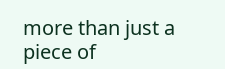more than just a piece of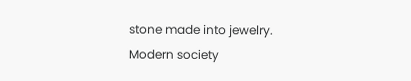stone made into jewelry. Modern society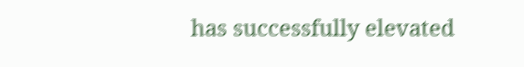has successfully elevated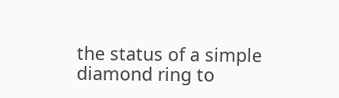the status of a simple diamond ring to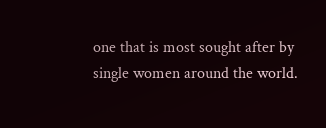one that is most sought after by single women around the world.